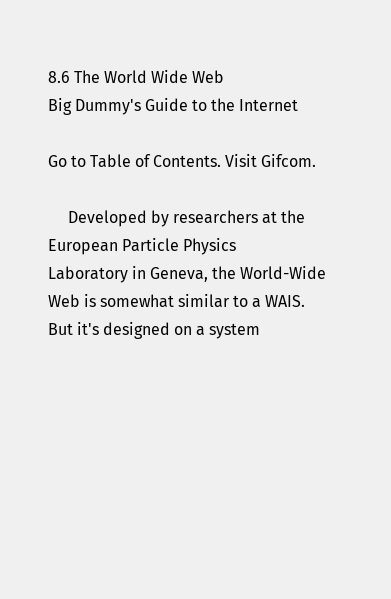8.6 The World Wide Web
Big Dummy's Guide to the Internet

Go to Table of Contents. Visit Gifcom.

     Developed by researchers at the European Particle Physics
Laboratory in Geneva, the World-Wide Web is somewhat similar to a WAIS.
But it's designed on a system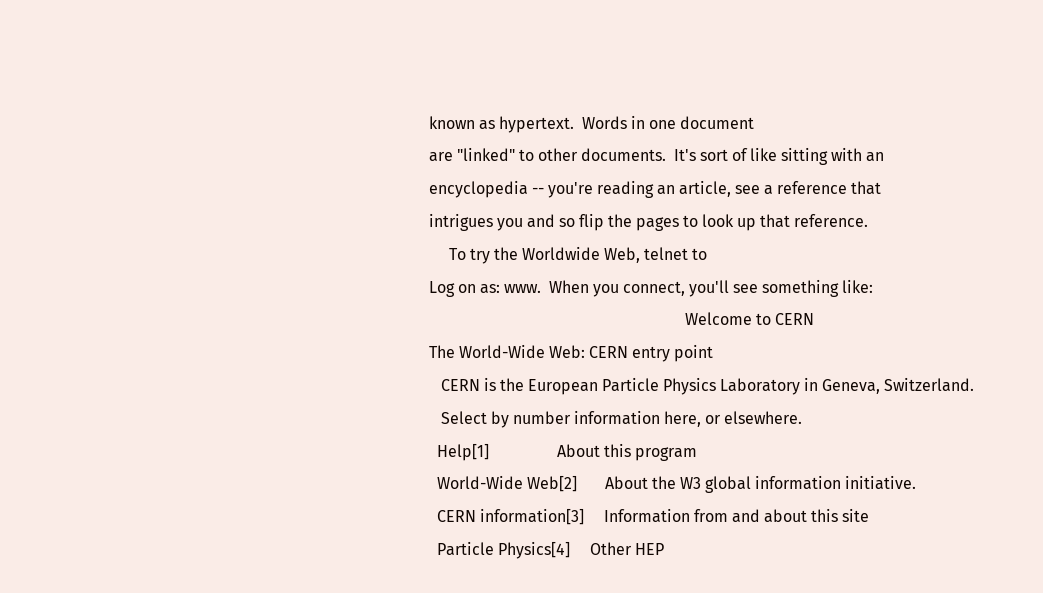known as hypertext.  Words in one document
are "linked" to other documents.  It's sort of like sitting with an
encyclopedia -- you're reading an article, see a reference that
intrigues you and so flip the pages to look up that reference.
     To try the Worldwide Web, telnet to
Log on as: www.  When you connect, you'll see something like:
                                                                Welcome to CERN
The World-Wide Web: CERN entry point
   CERN is the European Particle Physics Laboratory in Geneva, Switzerland.
   Select by number information here, or elsewhere.
  Help[1]                 About this program
  World-Wide Web[2]       About the W3 global information initiative.
  CERN information[3]     Information from and about this site
  Particle Physics[4]     Other HEP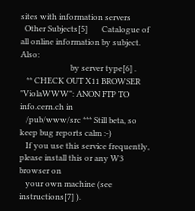sites with information servers
  Other Subjects[5]       Catalogue of all online information by subject. Also:
                         by server type[6] .
   ** CHECK OUT X11 BROWSER "ViolaWWW": ANON FTP TO info.cern.ch in
   /pub/www/src *** Still beta, so keep bug reports calm :-)
   If you use this service frequently, please install this or any W3 browser on
   your own machine (see instructions[7] ).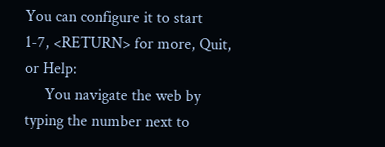You can configure it to start
1-7, <RETURN> for more, Quit, or Help:
     You navigate the web by typing the number next to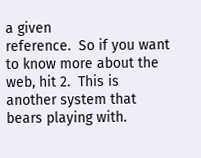a given
reference.  So if you want to know more about the web, hit 2.  This is
another system that bears playing with.